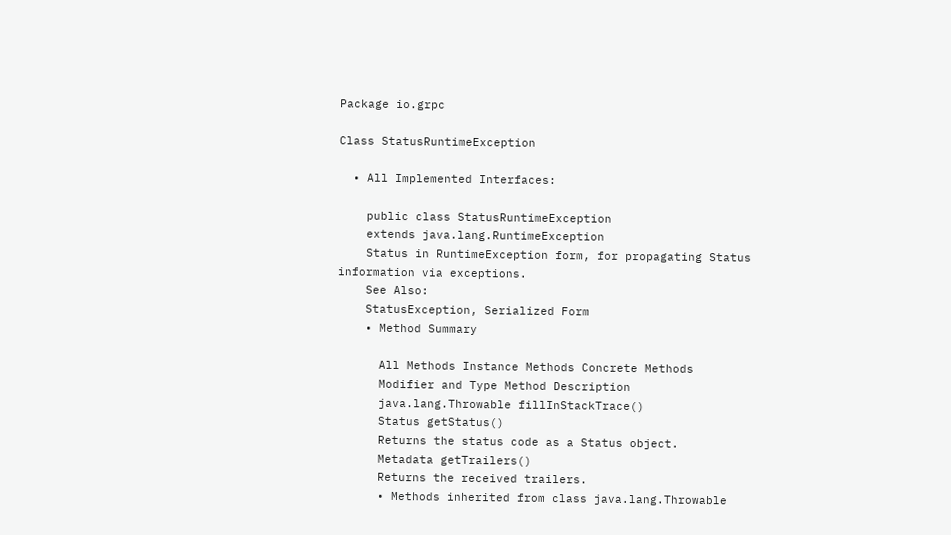Package io.grpc

Class StatusRuntimeException

  • All Implemented Interfaces:

    public class StatusRuntimeException
    extends java.lang.RuntimeException
    Status in RuntimeException form, for propagating Status information via exceptions.
    See Also:
    StatusException, Serialized Form
    • Method Summary

      All Methods Instance Methods Concrete Methods
      Modifier and Type Method Description
      java.lang.Throwable fillInStackTrace()
      Status getStatus()
      Returns the status code as a Status object.
      Metadata getTrailers()
      Returns the received trailers.
      • Methods inherited from class java.lang.Throwable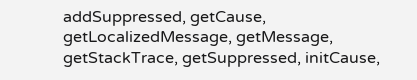addSuppressed, getCause, getLocalizedMessage, getMessage, getStackTrace, getSuppressed, initCause,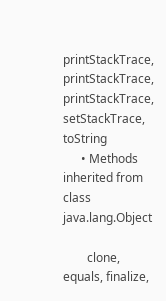printStackTrace, printStackTrace, printStackTrace, setStackTrace, toString
      • Methods inherited from class java.lang.Object

        clone, equals, finalize,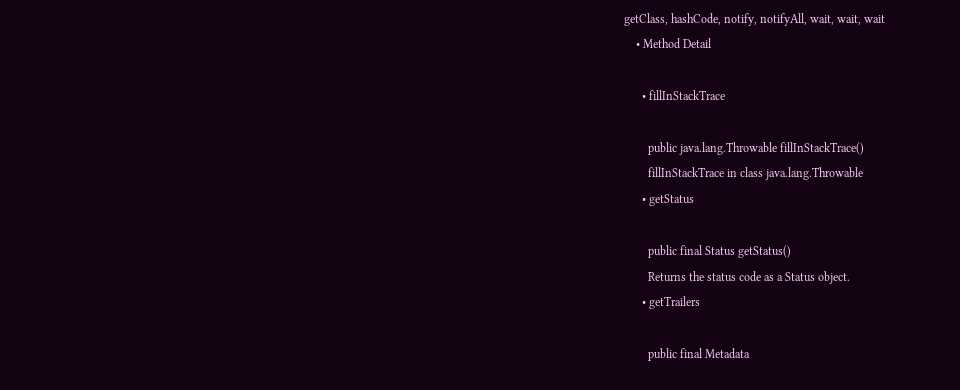getClass, hashCode, notify, notifyAll, wait, wait, wait
    • Method Detail

      • fillInStackTrace

        public java.lang.Throwable fillInStackTrace()
        fillInStackTrace in class java.lang.Throwable
      • getStatus

        public final Status getStatus()
        Returns the status code as a Status object.
      • getTrailers

        public final Metadata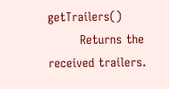getTrailers()
        Returns the received trailers.